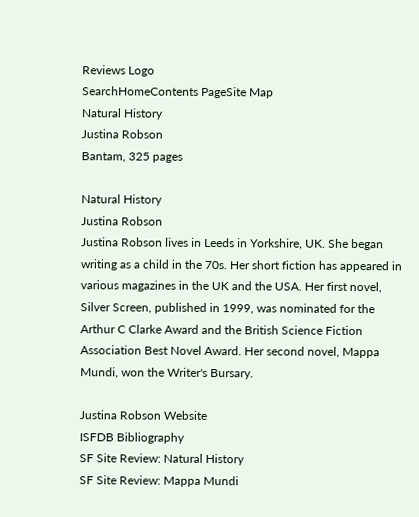Reviews Logo
SearchHomeContents PageSite Map
Natural History
Justina Robson
Bantam, 325 pages

Natural History
Justina Robson
Justina Robson lives in Leeds in Yorkshire, UK. She began writing as a child in the 70s. Her short fiction has appeared in various magazines in the UK and the USA. Her first novel, Silver Screen, published in 1999, was nominated for the Arthur C Clarke Award and the British Science Fiction Association Best Novel Award. Her second novel, Mappa Mundi, won the Writer's Bursary.

Justina Robson Website
ISFDB Bibliography
SF Site Review: Natural History
SF Site Review: Mappa Mundi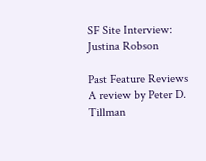SF Site Interview: Justina Robson

Past Feature Reviews
A review by Peter D. Tillman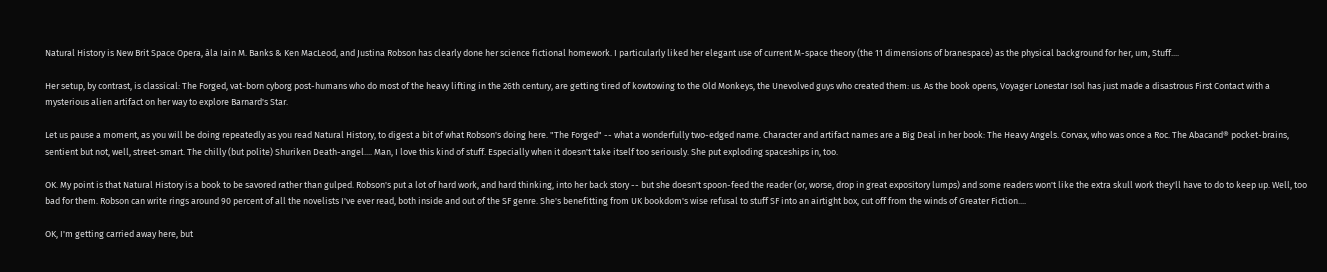Natural History is New Brit Space Opera, àla Iain M. Banks & Ken MacLeod, and Justina Robson has clearly done her science fictional homework. I particularly liked her elegant use of current M-space theory (the 11 dimensions of branespace) as the physical background for her, um, Stuff....

Her setup, by contrast, is classical: The Forged, vat-born cyborg post-humans who do most of the heavy lifting in the 26th century, are getting tired of kowtowing to the Old Monkeys, the Unevolved guys who created them: us. As the book opens, Voyager Lonestar Isol has just made a disastrous First Contact with a mysterious alien artifact on her way to explore Barnard's Star.

Let us pause a moment, as you will be doing repeatedly as you read Natural History, to digest a bit of what Robson's doing here. "The Forged" -- what a wonderfully two-edged name. Character and artifact names are a Big Deal in her book: The Heavy Angels. Corvax, who was once a Roc. The Abacand® pocket-brains, sentient but not, well, street-smart. The chilly (but polite) Shuriken Death-angel.... Man, I love this kind of stuff. Especially when it doesn't take itself too seriously. She put exploding spaceships in, too.

OK. My point is that Natural History is a book to be savored rather than gulped. Robson's put a lot of hard work, and hard thinking, into her back story -- but she doesn't spoon-feed the reader (or, worse, drop in great expository lumps) and some readers won't like the extra skull work they'll have to do to keep up. Well, too bad for them. Robson can write rings around 90 percent of all the novelists I've ever read, both inside and out of the SF genre. She's benefitting from UK bookdom's wise refusal to stuff SF into an airtight box, cut off from the winds of Greater Fiction....

OK, I'm getting carried away here, but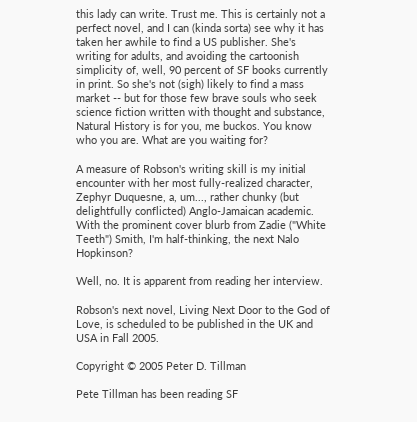this lady can write. Trust me. This is certainly not a perfect novel, and I can (kinda sorta) see why it has taken her awhile to find a US publisher. She's writing for adults, and avoiding the cartoonish simplicity of, well, 90 percent of SF books currently in print. So she's not (sigh) likely to find a mass market -- but for those few brave souls who seek science fiction written with thought and substance, Natural History is for you, me buckos. You know who you are. What are you waiting for?

A measure of Robson's writing skill is my initial encounter with her most fully-realized character, Zephyr Duquesne, a, um..., rather chunky (but delightfully conflicted) Anglo-Jamaican academic. With the prominent cover blurb from Zadie ("White Teeth") Smith, I'm half-thinking, the next Nalo Hopkinson?

Well, no. It is apparent from reading her interview.

Robson's next novel, Living Next Door to the God of Love, is scheduled to be published in the UK and USA in Fall 2005.

Copyright © 2005 Peter D. Tillman

Pete Tillman has been reading SF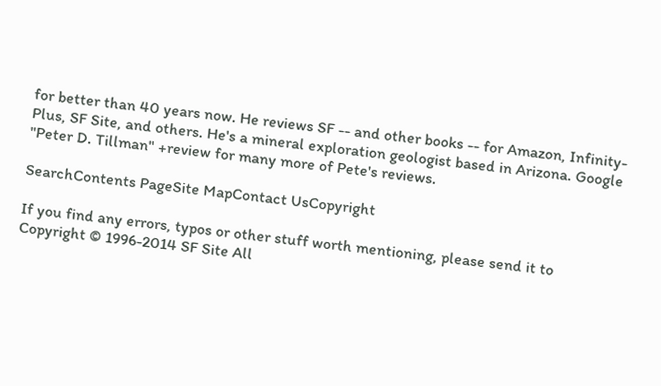for better than 40 years now. He reviews SF -- and other books -- for Amazon, Infinity-Plus, SF Site, and others. He's a mineral exploration geologist based in Arizona. Google "Peter D. Tillman" +review for many more of Pete's reviews.

SearchContents PageSite MapContact UsCopyright

If you find any errors, typos or other stuff worth mentioning, please send it to
Copyright © 1996-2014 SF Site All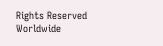Rights Reserved Worldwide